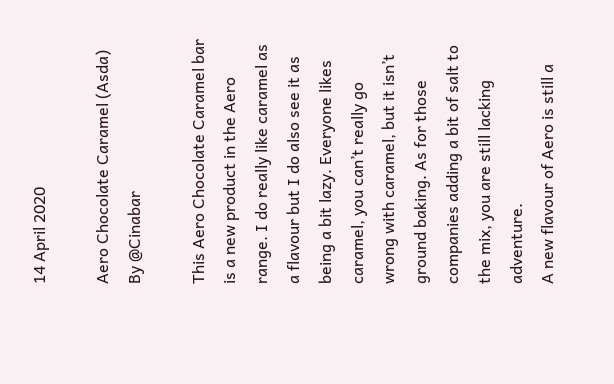14 April 2020

Aero Chocolate Caramel (Asda) By @Cinabar

This Aero Chocolate Caramel bar is a new product in the Aero range. I do really like caramel as a flavour but I do also see it as being a bit lazy. Everyone likes caramel, you can’t really go wrong with caramel, but it isn’t ground baking. As for those companies adding a bit of salt to the mix, you are still lacking adventure.
A new flavour of Aero is still a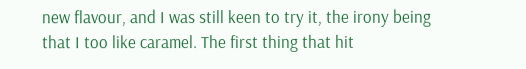new flavour, and I was still keen to try it, the irony being that I too like caramel. The first thing that hit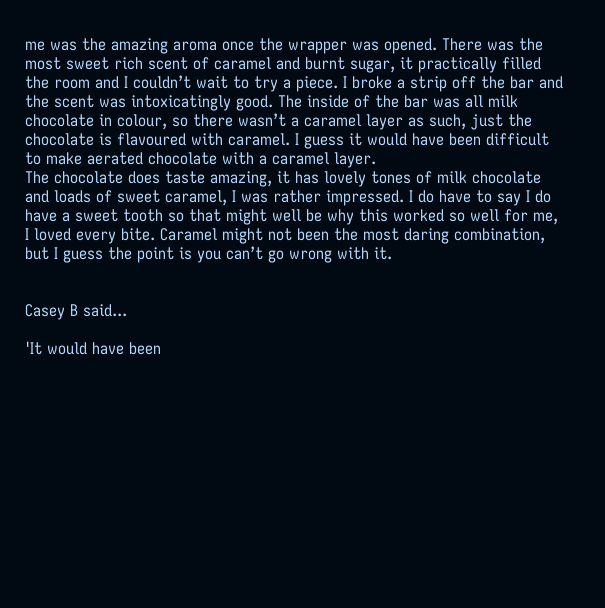me was the amazing aroma once the wrapper was opened. There was the most sweet rich scent of caramel and burnt sugar, it practically filled the room and I couldn’t wait to try a piece. I broke a strip off the bar and the scent was intoxicatingly good. The inside of the bar was all milk chocolate in colour, so there wasn’t a caramel layer as such, just the chocolate is flavoured with caramel. I guess it would have been difficult to make aerated chocolate with a caramel layer.
The chocolate does taste amazing, it has lovely tones of milk chocolate and loads of sweet caramel, I was rather impressed. I do have to say I do have a sweet tooth so that might well be why this worked so well for me, I loved every bite. Caramel might not been the most daring combination, but I guess the point is you can’t go wrong with it.


Casey B said...

'It would have been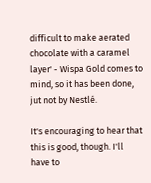difficult to make aerated chocolate with a caramel layer' - Wispa Gold comes to mind, so it has been done, jut not by Nestlé.

It's encouraging to hear that this is good, though. I'll have to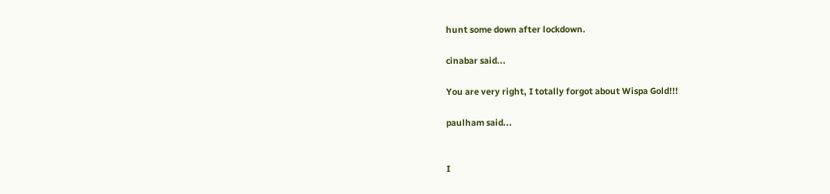hunt some down after lockdown.

cinabar said...

You are very right, I totally forgot about Wispa Gold!!!

paulham said...


I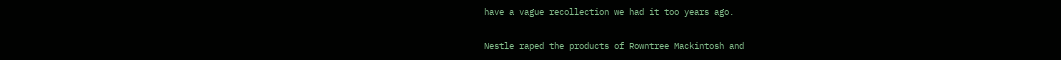have a vague recollection we had it too years ago.

Nestle raped the products of Rowntree Mackintosh and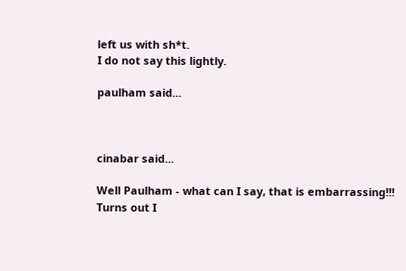left us with sh*t.
I do not say this lightly.

paulham said...



cinabar said...

Well Paulham - what can I say, that is embarrassing!!!
Turns out I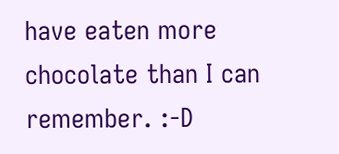have eaten more chocolate than I can remember. :-D